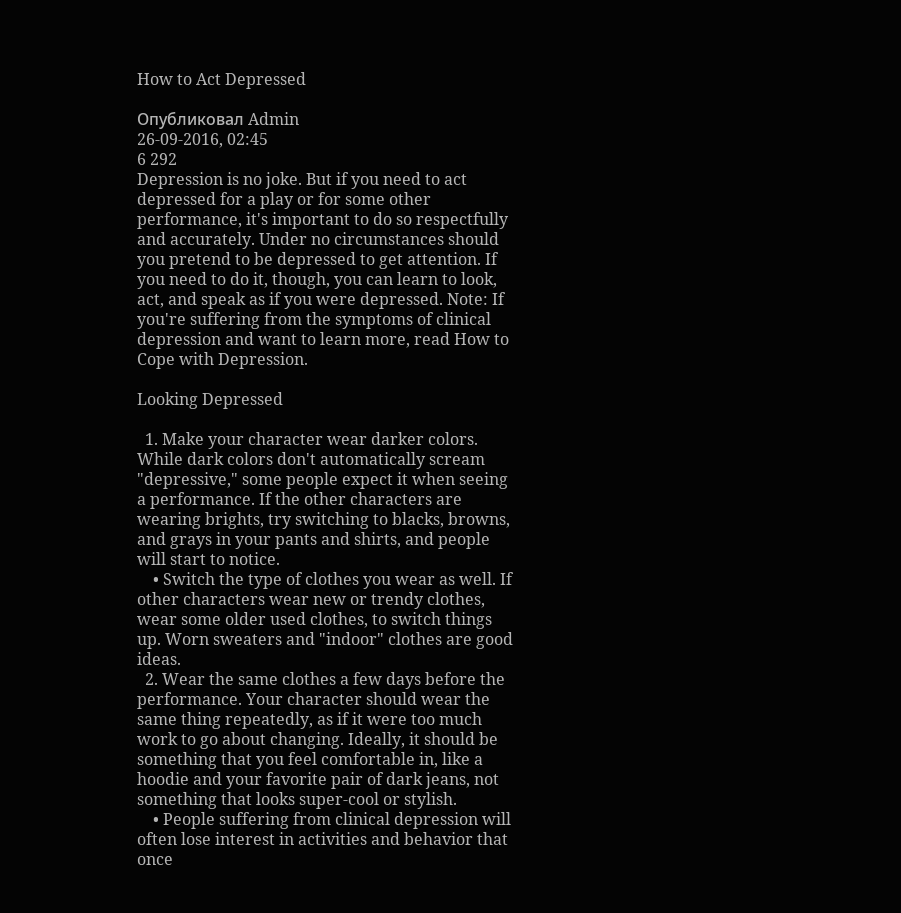How to Act Depressed

Опубликовал Admin
26-09-2016, 02:45
6 292
Depression is no joke. But if you need to act depressed for a play or for some other performance, it's important to do so respectfully and accurately. Under no circumstances should you pretend to be depressed to get attention. If you need to do it, though, you can learn to look, act, and speak as if you were depressed. Note: If you're suffering from the symptoms of clinical depression and want to learn more, read How to Cope with Depression.

Looking Depressed

  1. Make your character wear darker colors. While dark colors don't automatically scream "depressive," some people expect it when seeing a performance. If the other characters are wearing brights, try switching to blacks, browns, and grays in your pants and shirts, and people will start to notice.
    • Switch the type of clothes you wear as well. If other characters wear new or trendy clothes, wear some older used clothes, to switch things up. Worn sweaters and "indoor" clothes are good ideas.
  2. Wear the same clothes a few days before the performance. Your character should wear the same thing repeatedly, as if it were too much work to go about changing. Ideally, it should be something that you feel comfortable in, like a hoodie and your favorite pair of dark jeans, not something that looks super-cool or stylish.
    • People suffering from clinical depression will often lose interest in activities and behavior that once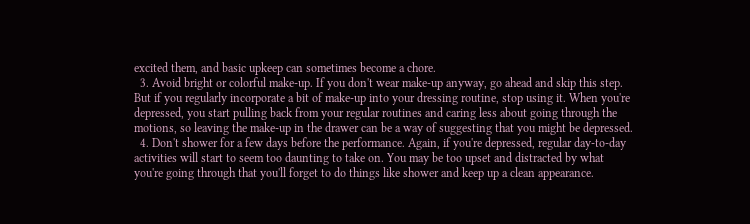excited them, and basic upkeep can sometimes become a chore.
  3. Avoid bright or colorful make-up. If you don't wear make-up anyway, go ahead and skip this step. But if you regularly incorporate a bit of make-up into your dressing routine, stop using it. When you're depressed, you start pulling back from your regular routines and caring less about going through the motions, so leaving the make-up in the drawer can be a way of suggesting that you might be depressed.
  4. Don't shower for a few days before the performance. Again, if you're depressed, regular day-to-day activities will start to seem too daunting to take on. You may be too upset and distracted by what you're going through that you'll forget to do things like shower and keep up a clean appearance.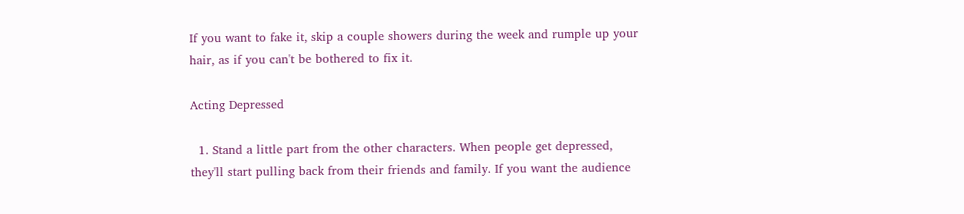If you want to fake it, skip a couple showers during the week and rumple up your hair, as if you can't be bothered to fix it.

Acting Depressed

  1. Stand a little part from the other characters. When people get depressed, they'll start pulling back from their friends and family. If you want the audience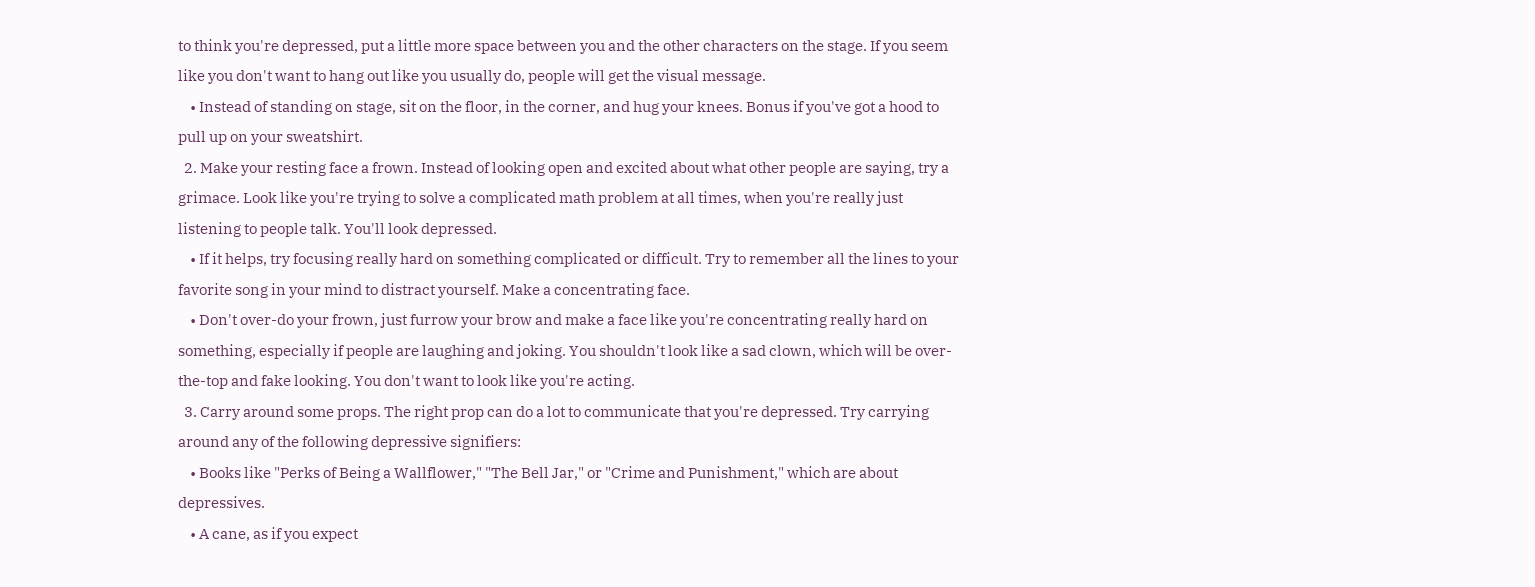to think you're depressed, put a little more space between you and the other characters on the stage. If you seem like you don't want to hang out like you usually do, people will get the visual message.
    • Instead of standing on stage, sit on the floor, in the corner, and hug your knees. Bonus if you've got a hood to pull up on your sweatshirt.
  2. Make your resting face a frown. Instead of looking open and excited about what other people are saying, try a grimace. Look like you're trying to solve a complicated math problem at all times, when you're really just listening to people talk. You'll look depressed.
    • If it helps, try focusing really hard on something complicated or difficult. Try to remember all the lines to your favorite song in your mind to distract yourself. Make a concentrating face.
    • Don't over-do your frown, just furrow your brow and make a face like you're concentrating really hard on something, especially if people are laughing and joking. You shouldn't look like a sad clown, which will be over-the-top and fake looking. You don't want to look like you're acting.
  3. Carry around some props. The right prop can do a lot to communicate that you're depressed. Try carrying around any of the following depressive signifiers:
    • Books like "Perks of Being a Wallflower," "The Bell Jar," or "Crime and Punishment," which are about depressives.
    • A cane, as if you expect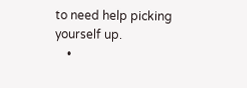to need help picking yourself up.
    •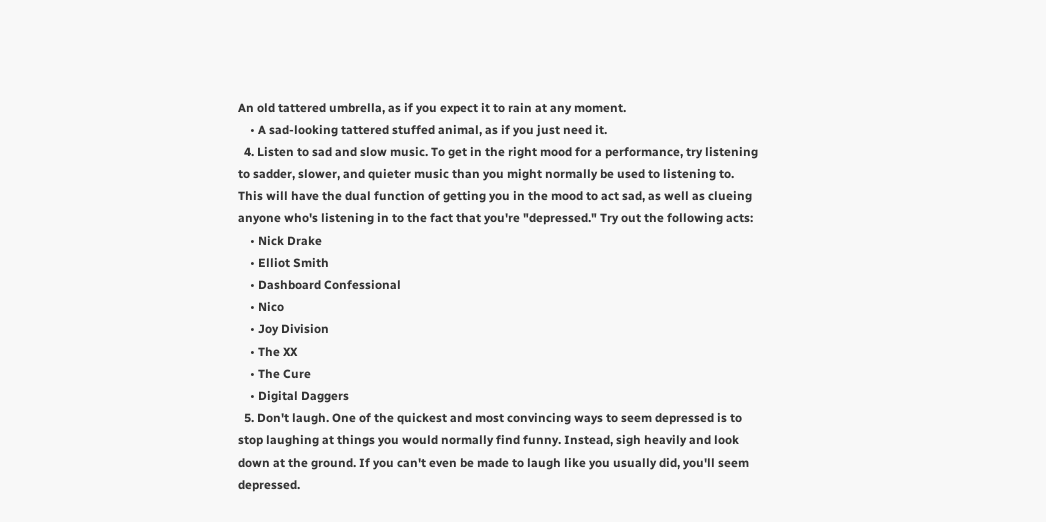An old tattered umbrella, as if you expect it to rain at any moment.
    • A sad-looking tattered stuffed animal, as if you just need it.
  4. Listen to sad and slow music. To get in the right mood for a performance, try listening to sadder, slower, and quieter music than you might normally be used to listening to. This will have the dual function of getting you in the mood to act sad, as well as clueing anyone who's listening in to the fact that you're "depressed." Try out the following acts:
    • Nick Drake
    • Elliot Smith
    • Dashboard Confessional
    • Nico
    • Joy Division
    • The XX
    • The Cure
    • Digital Daggers
  5. Don't laugh. One of the quickest and most convincing ways to seem depressed is to stop laughing at things you would normally find funny. Instead, sigh heavily and look down at the ground. If you can't even be made to laugh like you usually did, you'll seem depressed.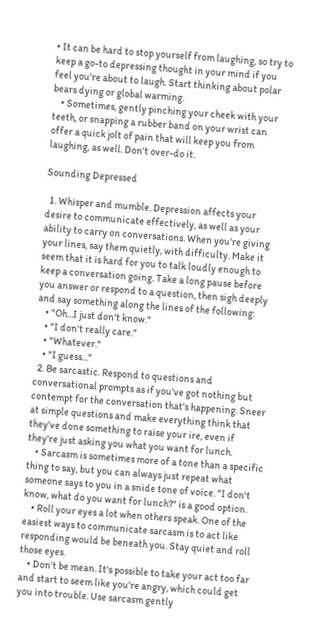• It can be hard to stop yourself from laughing, so try to keep a go-to depressing thought in your mind if you feel you're about to laugh. Start thinking about polar bears dying or global warming.
    • Sometimes, gently pinching your cheek with your teeth, or snapping a rubber band on your wrist can offer a quick jolt of pain that will keep you from laughing, as well. Don't over-do it.

Sounding Depressed

  1. Whisper and mumble. Depression affects your desire to communicate effectively, as well as your ability to carry on conversations. When you're giving your lines, say them quietly, with difficulty. Make it seem that it is hard for you to talk loudly enough to keep a conversation going. Take a long pause before you answer or respond to a question, then sigh deeply and say something along the lines of the following:
    • "Oh...I just don't know."
    • "I don't really care."
    • "Whatever."
    • "I guess..."
  2. Be sarcastic. Respond to questions and conversational prompts as if you've got nothing but contempt for the conversation that's happening. Sneer at simple questions and make everything think that they've done something to raise your ire, even if they're just asking you what you want for lunch.
    • Sarcasm is sometimes more of a tone than a specific thing to say, but you can always just repeat what someone says to you in a snide tone of voice. "I don't know, what do you want for lunch?" is a good option.
    • Roll your eyes a lot when others speak. One of the easiest ways to communicate sarcasm is to act like responding would be beneath you. Stay quiet and roll those eyes.
    • Don't be mean. It's possible to take your act too far and start to seem like you're angry, which could get you into trouble. Use sarcasm gently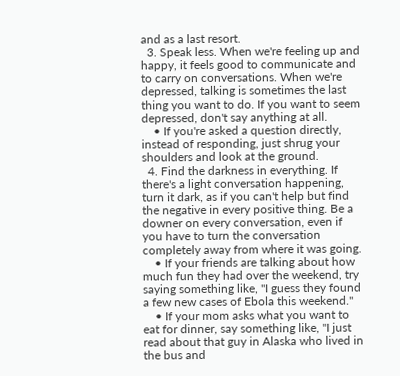and as a last resort.
  3. Speak less. When we're feeling up and happy, it feels good to communicate and to carry on conversations. When we're depressed, talking is sometimes the last thing you want to do. If you want to seem depressed, don't say anything at all.
    • If you're asked a question directly, instead of responding, just shrug your shoulders and look at the ground.
  4. Find the darkness in everything. If there's a light conversation happening, turn it dark, as if you can't help but find the negative in every positive thing. Be a downer on every conversation, even if you have to turn the conversation completely away from where it was going.
    • If your friends are talking about how much fun they had over the weekend, try saying something like, "I guess they found a few new cases of Ebola this weekend."
    • If your mom asks what you want to eat for dinner, say something like, "I just read about that guy in Alaska who lived in the bus and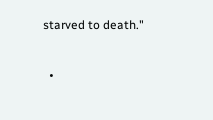starved to death."


  •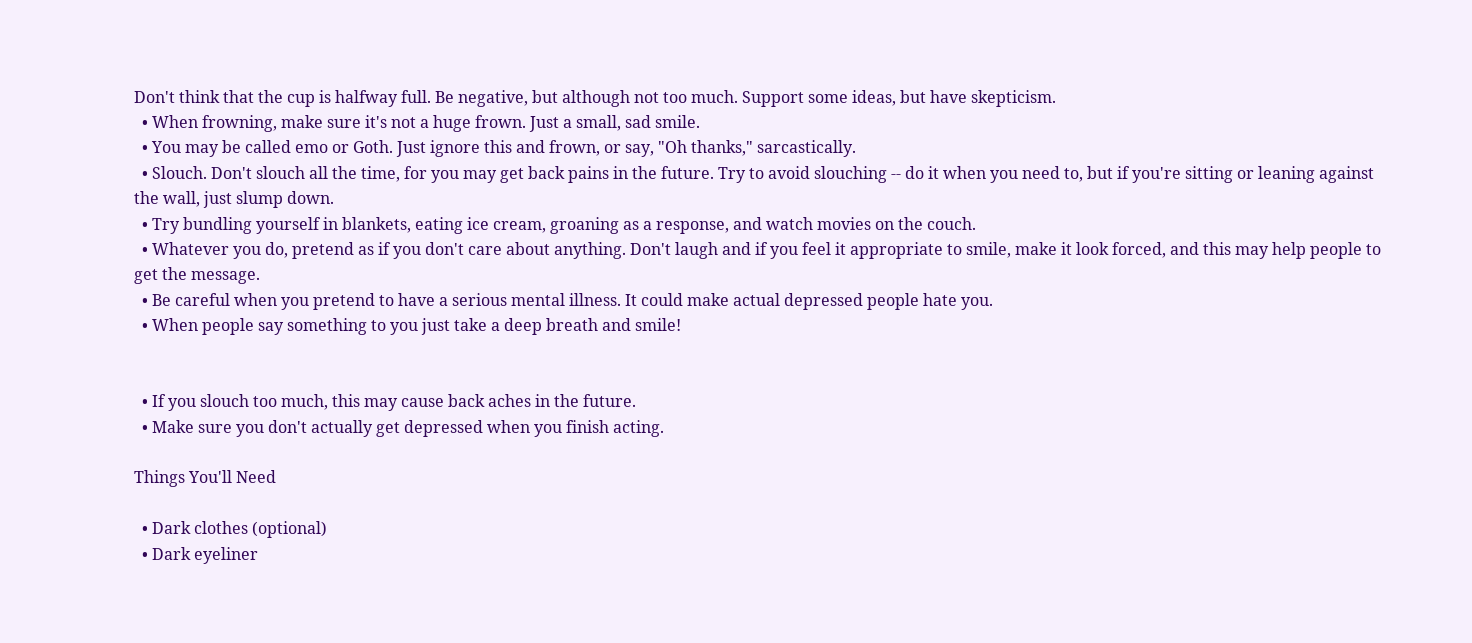Don't think that the cup is halfway full. Be negative, but although not too much. Support some ideas, but have skepticism.
  • When frowning, make sure it's not a huge frown. Just a small, sad smile.
  • You may be called emo or Goth. Just ignore this and frown, or say, "Oh thanks," sarcastically.
  • Slouch. Don't slouch all the time, for you may get back pains in the future. Try to avoid slouching -- do it when you need to, but if you're sitting or leaning against the wall, just slump down.
  • Try bundling yourself in blankets, eating ice cream, groaning as a response, and watch movies on the couch.
  • Whatever you do, pretend as if you don't care about anything. Don't laugh and if you feel it appropriate to smile, make it look forced, and this may help people to get the message.
  • Be careful when you pretend to have a serious mental illness. It could make actual depressed people hate you.
  • When people say something to you just take a deep breath and smile!


  • If you slouch too much, this may cause back aches in the future.
  • Make sure you don't actually get depressed when you finish acting.

Things You'll Need

  • Dark clothes (optional)
  • Dark eyeliner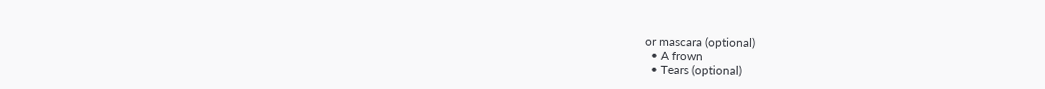or mascara (optional)
  • A frown
  • Tears (optional)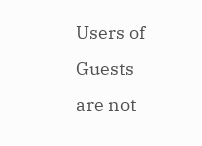Users of Guests are not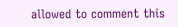allowed to comment this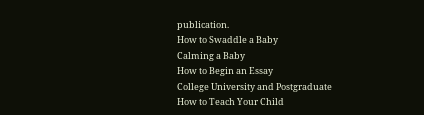publication.
How to Swaddle a Baby
Calming a Baby
How to Begin an Essay
College University and Postgraduate
How to Teach Your Child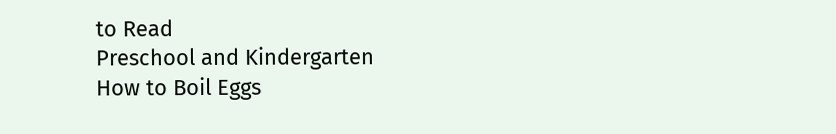to Read
Preschool and Kindergarten
How to Boil Eggs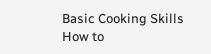Basic Cooking Skills
How to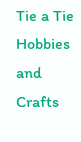Tie a Tie
Hobbies and Crafts